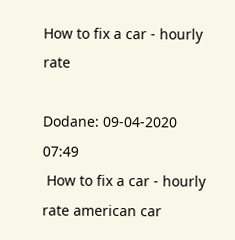How to fix a car - hourly rate

Dodane: 09-04-2020 07:49
 How to fix a car - hourly rate american car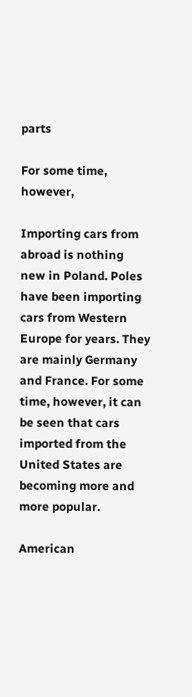parts

For some time, however,

Importing cars from abroad is nothing new in Poland. Poles have been importing cars from Western Europe for years. They are mainly Germany and France. For some time, however, it can be seen that cars imported from the United States are becoming more and more popular.

American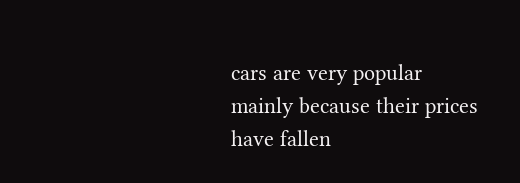cars are very popular mainly because their prices have fallen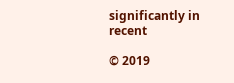significantly in recent

© 2019